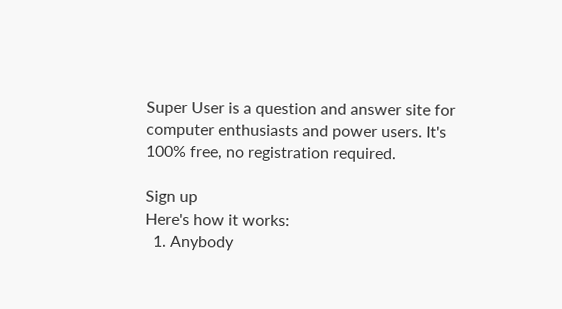Super User is a question and answer site for computer enthusiasts and power users. It's 100% free, no registration required.

Sign up
Here's how it works:
  1. Anybody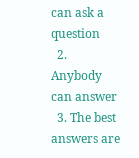can ask a question
  2. Anybody can answer
  3. The best answers are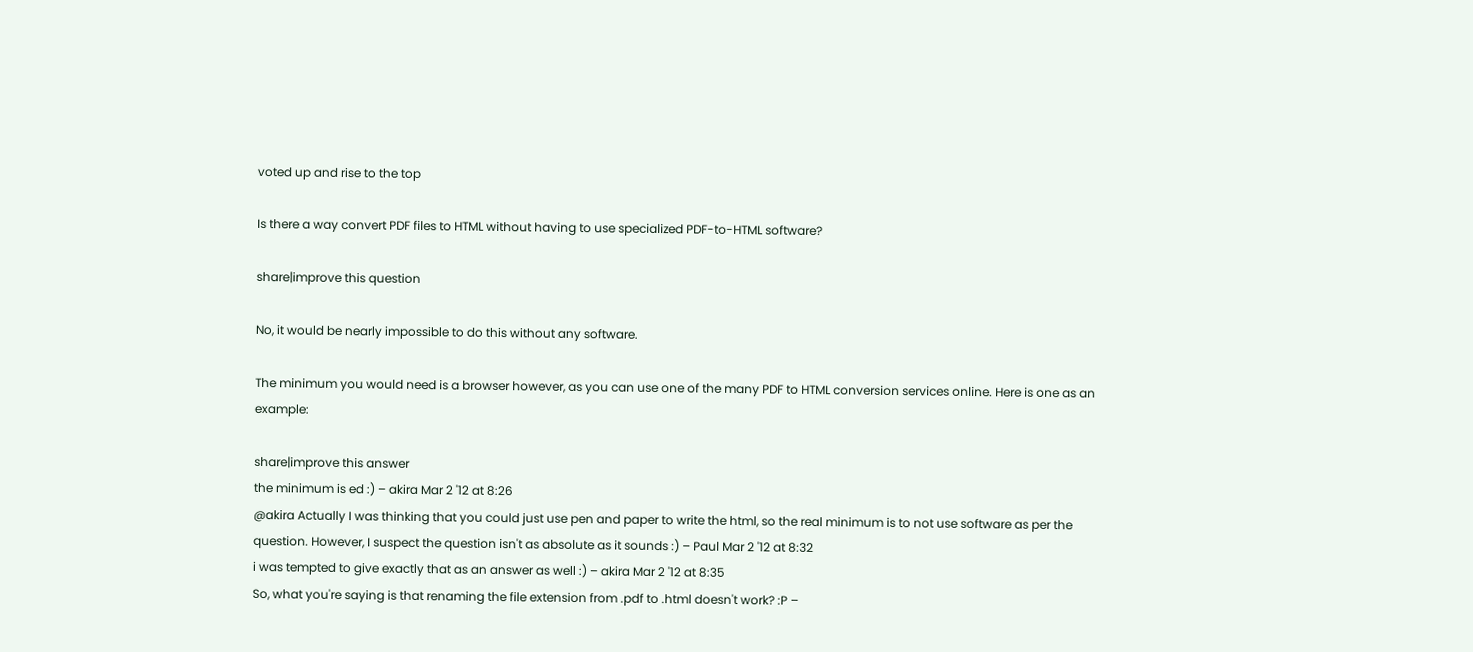voted up and rise to the top

Is there a way convert PDF files to HTML without having to use specialized PDF-to-HTML software?

share|improve this question

No, it would be nearly impossible to do this without any software.

The minimum you would need is a browser however, as you can use one of the many PDF to HTML conversion services online. Here is one as an example:

share|improve this answer
the minimum is ed :) – akira Mar 2 '12 at 8:26
@akira Actually I was thinking that you could just use pen and paper to write the html, so the real minimum is to not use software as per the question. However, I suspect the question isn't as absolute as it sounds :) – Paul Mar 2 '12 at 8:32
i was tempted to give exactly that as an answer as well :) – akira Mar 2 '12 at 8:35
So, what you're saying is that renaming the file extension from .pdf to .html doesn't work? :P –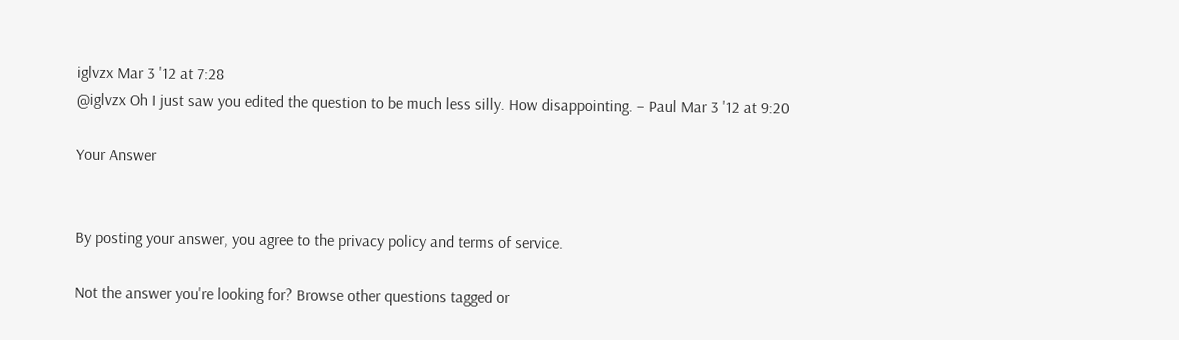iglvzx Mar 3 '12 at 7:28
@iglvzx Oh I just saw you edited the question to be much less silly. How disappointing. – Paul Mar 3 '12 at 9:20

Your Answer


By posting your answer, you agree to the privacy policy and terms of service.

Not the answer you're looking for? Browse other questions tagged or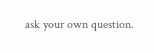ask your own question.